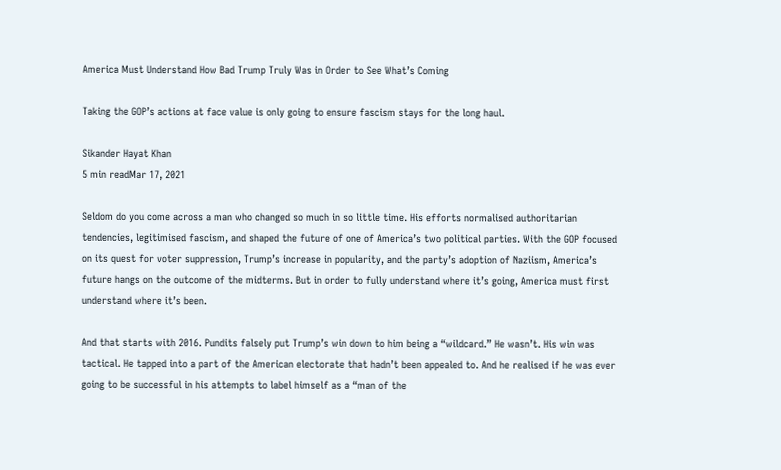America Must Understand How Bad Trump Truly Was in Order to See What’s Coming

Taking the GOP’s actions at face value is only going to ensure fascism stays for the long haul.

Sikander Hayat Khan
5 min readMar 17, 2021

Seldom do you come across a man who changed so much in so little time. His efforts normalised authoritarian tendencies, legitimised fascism, and shaped the future of one of America’s two political parties. With the GOP focused on its quest for voter suppression, Trump’s increase in popularity, and the party’s adoption of Naziism, America’s future hangs on the outcome of the midterms. But in order to fully understand where it’s going, America must first understand where it’s been.

And that starts with 2016. Pundits falsely put Trump’s win down to him being a “wildcard.” He wasn’t. His win was tactical. He tapped into a part of the American electorate that hadn’t been appealed to. And he realised if he was ever going to be successful in his attempts to label himself as a “man of the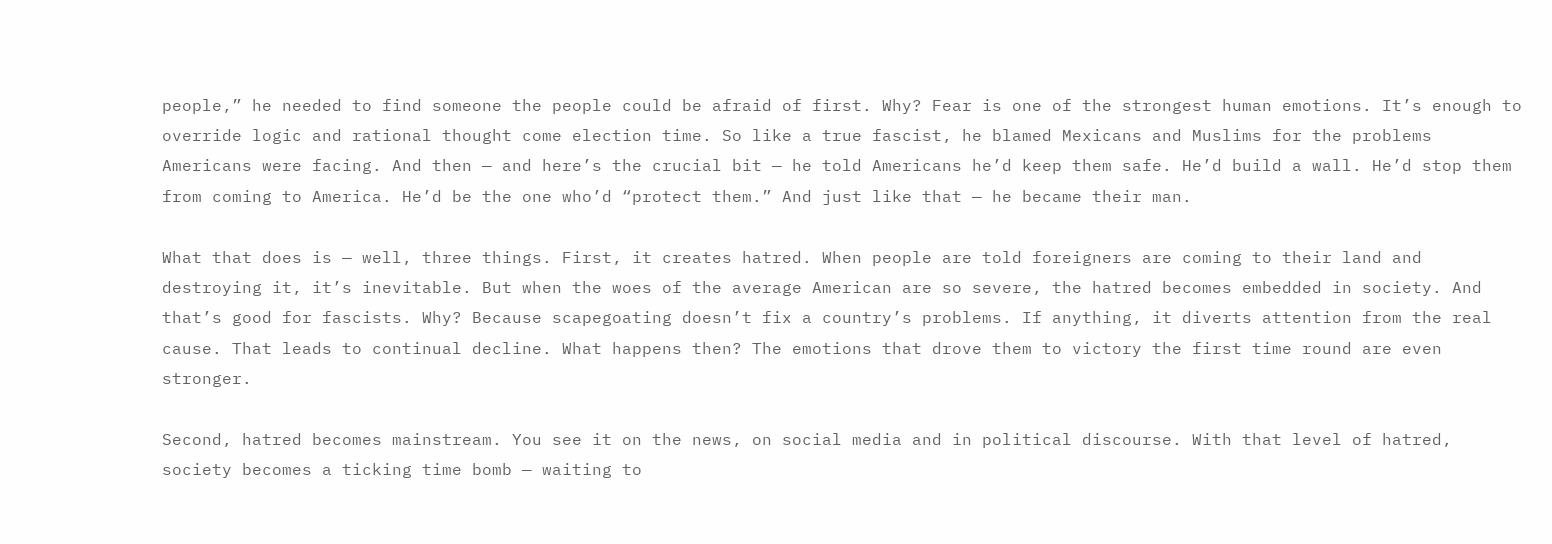people,” he needed to find someone the people could be afraid of first. Why? Fear is one of the strongest human emotions. It’s enough to override logic and rational thought come election time. So like a true fascist, he blamed Mexicans and Muslims for the problems Americans were facing. And then — and here’s the crucial bit — he told Americans he’d keep them safe. He’d build a wall. He’d stop them from coming to America. He’d be the one who’d “protect them.” And just like that — he became their man.

What that does is — well, three things. First, it creates hatred. When people are told foreigners are coming to their land and destroying it, it’s inevitable. But when the woes of the average American are so severe, the hatred becomes embedded in society. And that’s good for fascists. Why? Because scapegoating doesn’t fix a country’s problems. If anything, it diverts attention from the real cause. That leads to continual decline. What happens then? The emotions that drove them to victory the first time round are even stronger.

Second, hatred becomes mainstream. You see it on the news, on social media and in political discourse. With that level of hatred, society becomes a ticking time bomb — waiting to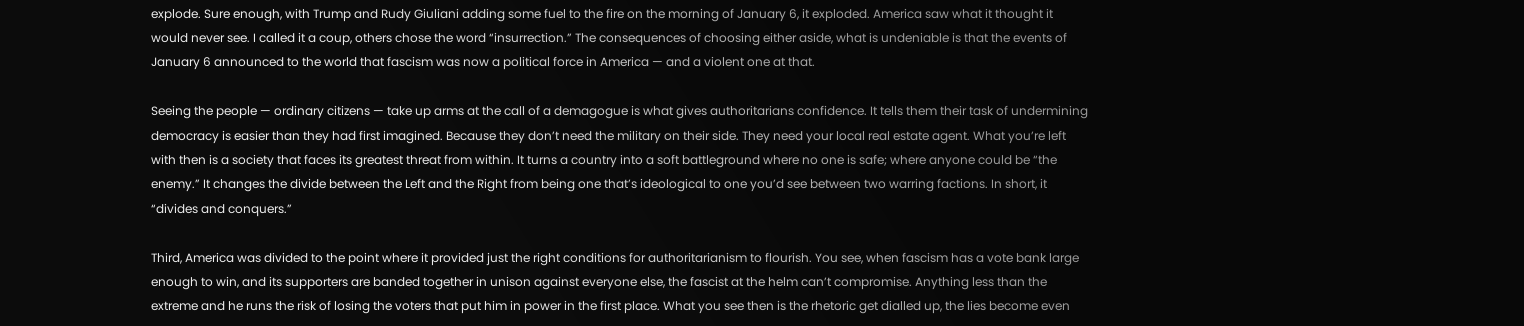explode. Sure enough, with Trump and Rudy Giuliani adding some fuel to the fire on the morning of January 6, it exploded. America saw what it thought it would never see. I called it a coup, others chose the word “insurrection.” The consequences of choosing either aside, what is undeniable is that the events of January 6 announced to the world that fascism was now a political force in America — and a violent one at that.

Seeing the people — ordinary citizens — take up arms at the call of a demagogue is what gives authoritarians confidence. It tells them their task of undermining democracy is easier than they had first imagined. Because they don’t need the military on their side. They need your local real estate agent. What you’re left with then is a society that faces its greatest threat from within. It turns a country into a soft battleground where no one is safe; where anyone could be “the enemy.” It changes the divide between the Left and the Right from being one that’s ideological to one you’d see between two warring factions. In short, it “divides and conquers.”

Third, America was divided to the point where it provided just the right conditions for authoritarianism to flourish. You see, when fascism has a vote bank large enough to win, and its supporters are banded together in unison against everyone else, the fascist at the helm can’t compromise. Anything less than the extreme and he runs the risk of losing the voters that put him in power in the first place. What you see then is the rhetoric get dialled up, the lies become even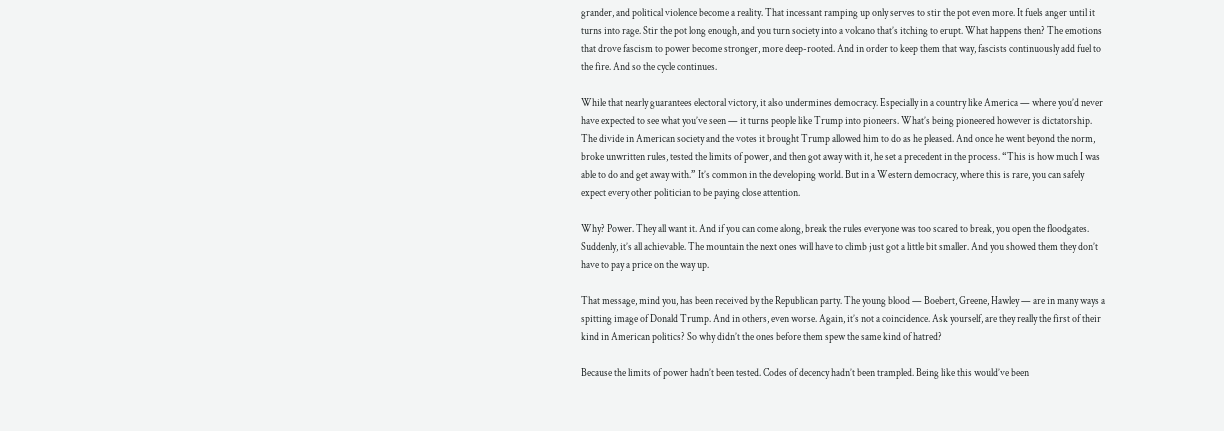grander, and political violence become a reality. That incessant ramping up only serves to stir the pot even more. It fuels anger until it turns into rage. Stir the pot long enough, and you turn society into a volcano that’s itching to erupt. What happens then? The emotions that drove fascism to power become stronger, more deep-rooted. And in order to keep them that way, fascists continuously add fuel to the fire. And so the cycle continues.

While that nearly guarantees electoral victory, it also undermines democracy. Especially in a country like America — where you’d never have expected to see what you’ve seen — it turns people like Trump into pioneers. What’s being pioneered however is dictatorship. The divide in American society and the votes it brought Trump allowed him to do as he pleased. And once he went beyond the norm, broke unwritten rules, tested the limits of power, and then got away with it, he set a precedent in the process. “This is how much I was able to do and get away with.” It’s common in the developing world. But in a Western democracy, where this is rare, you can safely expect every other politician to be paying close attention.

Why? Power. They all want it. And if you can come along, break the rules everyone was too scared to break, you open the floodgates. Suddenly, it’s all achievable. The mountain the next ones will have to climb just got a little bit smaller. And you showed them they don’t have to pay a price on the way up.

That message, mind you, has been received by the Republican party. The young blood — Boebert, Greene, Hawley — are in many ways a spitting image of Donald Trump. And in others, even worse. Again, it’s not a coincidence. Ask yourself, are they really the first of their kind in American politics? So why didn’t the ones before them spew the same kind of hatred?

Because the limits of power hadn’t been tested. Codes of decency hadn’t been trampled. Being like this would’ve been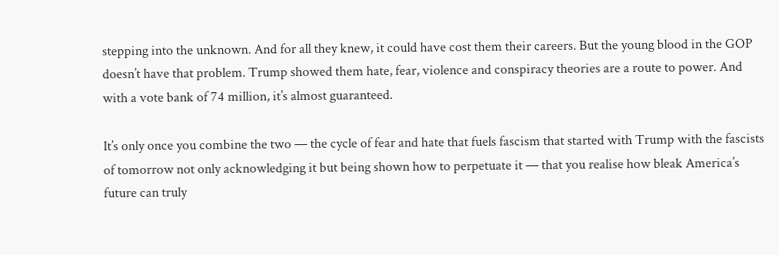stepping into the unknown. And for all they knew, it could have cost them their careers. But the young blood in the GOP doesn’t have that problem. Trump showed them hate, fear, violence and conspiracy theories are a route to power. And with a vote bank of 74 million, it’s almost guaranteed.

It’s only once you combine the two — the cycle of fear and hate that fuels fascism that started with Trump with the fascists of tomorrow not only acknowledging it but being shown how to perpetuate it — that you realise how bleak America’s future can truly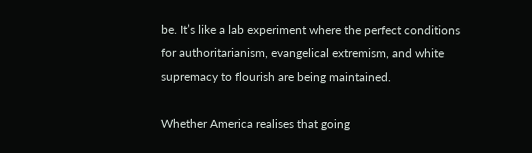be. It’s like a lab experiment where the perfect conditions for authoritarianism, evangelical extremism, and white supremacy to flourish are being maintained.

Whether America realises that going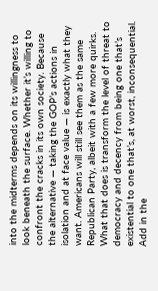into the midterms depends on its willingness to look beneath the surface. Whether it’s willing to confront the cracks in its own society. Because the alternative — taking the GOP’s actions in isolation and at face value — is exactly what they want. Americans will still see them as the same Republican Party, albeit with a few more quirks. What that does is transform the level of threat to democracy and decency from being one that’s existential to one that’s, at worst, inconsequential. Add in the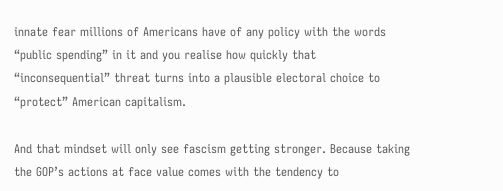innate fear millions of Americans have of any policy with the words “public spending” in it and you realise how quickly that “inconsequential” threat turns into a plausible electoral choice to “protect” American capitalism.

And that mindset will only see fascism getting stronger. Because taking the GOP’s actions at face value comes with the tendency to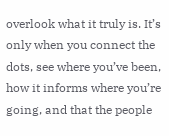overlook what it truly is. It’s only when you connect the dots, see where you’ve been, how it informs where you’re going, and that the people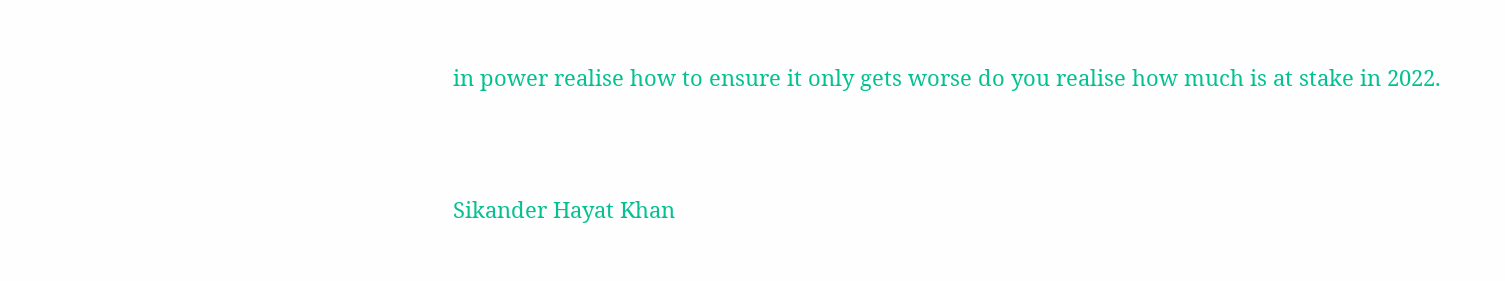in power realise how to ensure it only gets worse do you realise how much is at stake in 2022.



Sikander Hayat Khan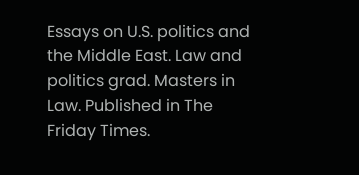Essays on U.S. politics and the Middle East. Law and politics grad. Masters in Law. Published in The Friday Times.